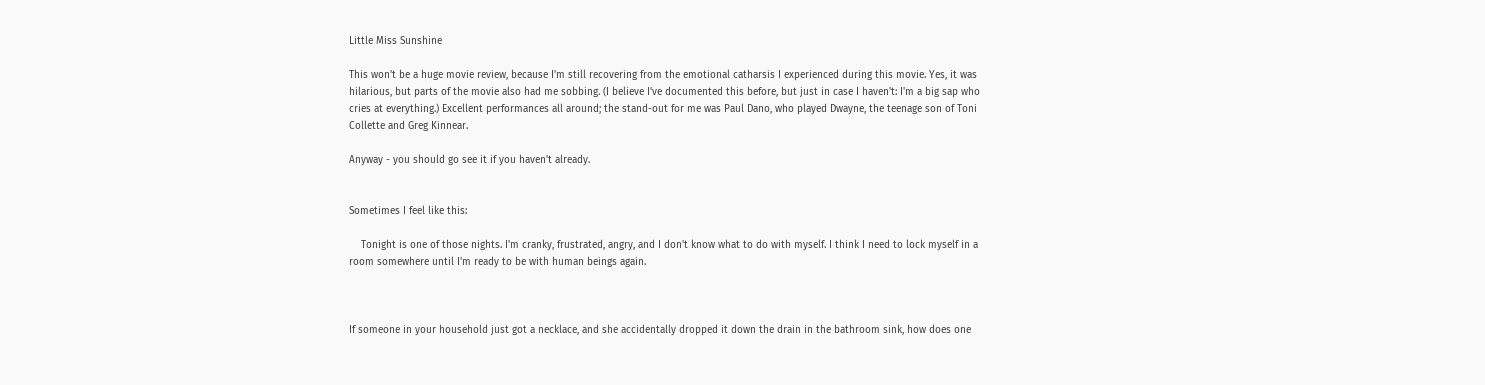Little Miss Sunshine

This won't be a huge movie review, because I'm still recovering from the emotional catharsis I experienced during this movie. Yes, it was hilarious, but parts of the movie also had me sobbing. (I believe I've documented this before, but just in case I haven't: I'm a big sap who cries at everything.) Excellent performances all around; the stand-out for me was Paul Dano, who played Dwayne, the teenage son of Toni Collette and Greg Kinnear.

Anyway - you should go see it if you haven't already.


Sometimes I feel like this:

    Tonight is one of those nights. I'm cranky, frustrated, angry, and I don't know what to do with myself. I think I need to lock myself in a room somewhere until I'm ready to be with human beings again.



If someone in your household just got a necklace, and she accidentally dropped it down the drain in the bathroom sink, how does one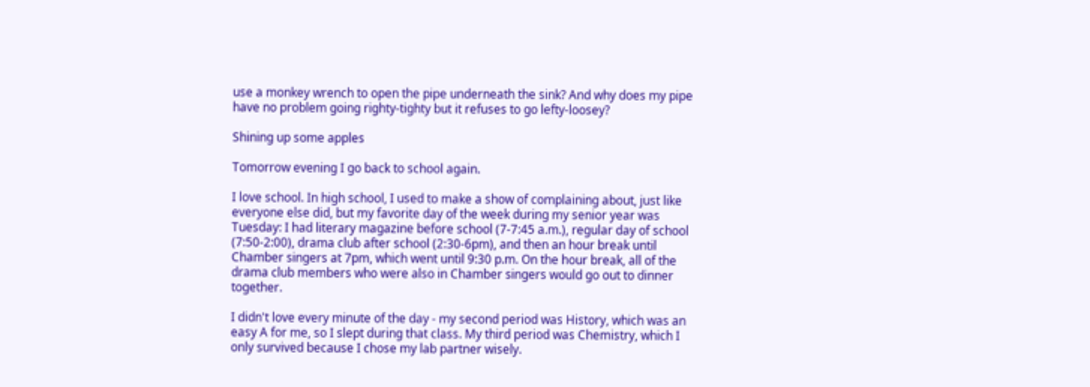use a monkey wrench to open the pipe underneath the sink? And why does my pipe have no problem going righty-tighty but it refuses to go lefty-loosey?

Shining up some apples

Tomorrow evening I go back to school again.

I love school. In high school, I used to make a show of complaining about, just like everyone else did, but my favorite day of the week during my senior year was Tuesday: I had literary magazine before school (7-7:45 a.m.), regular day of school (7:50-2:00), drama club after school (2:30-6pm), and then an hour break until Chamber singers at 7pm, which went until 9:30 p.m. On the hour break, all of the drama club members who were also in Chamber singers would go out to dinner together.

I didn't love every minute of the day - my second period was History, which was an easy A for me, so I slept during that class. My third period was Chemistry, which I only survived because I chose my lab partner wisely.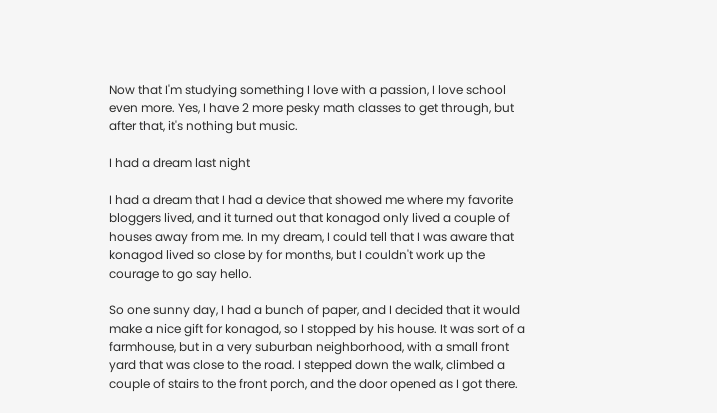Now that I'm studying something I love with a passion, I love school even more. Yes, I have 2 more pesky math classes to get through, but after that, it's nothing but music.

I had a dream last night

I had a dream that I had a device that showed me where my favorite bloggers lived, and it turned out that konagod only lived a couple of houses away from me. In my dream, I could tell that I was aware that konagod lived so close by for months, but I couldn't work up the courage to go say hello.

So one sunny day, I had a bunch of paper, and I decided that it would make a nice gift for konagod, so I stopped by his house. It was sort of a farmhouse, but in a very suburban neighborhood, with a small front yard that was close to the road. I stepped down the walk, climbed a couple of stairs to the front porch, and the door opened as I got there.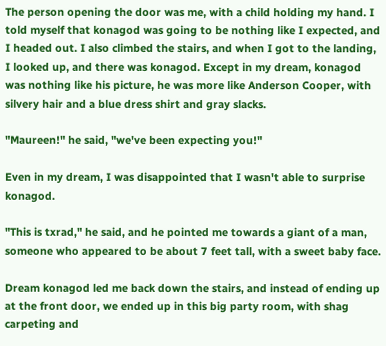The person opening the door was me, with a child holding my hand. I told myself that konagod was going to be nothing like I expected, and I headed out. I also climbed the stairs, and when I got to the landing, I looked up, and there was konagod. Except in my dream, konagod was nothing like his picture, he was more like Anderson Cooper, with silvery hair and a blue dress shirt and gray slacks.

"Maureen!" he said, "we've been expecting you!"

Even in my dream, I was disappointed that I wasn't able to surprise konagod.

"This is txrad," he said, and he pointed me towards a giant of a man, someone who appeared to be about 7 feet tall, with a sweet baby face.

Dream konagod led me back down the stairs, and instead of ending up at the front door, we ended up in this big party room, with shag carpeting and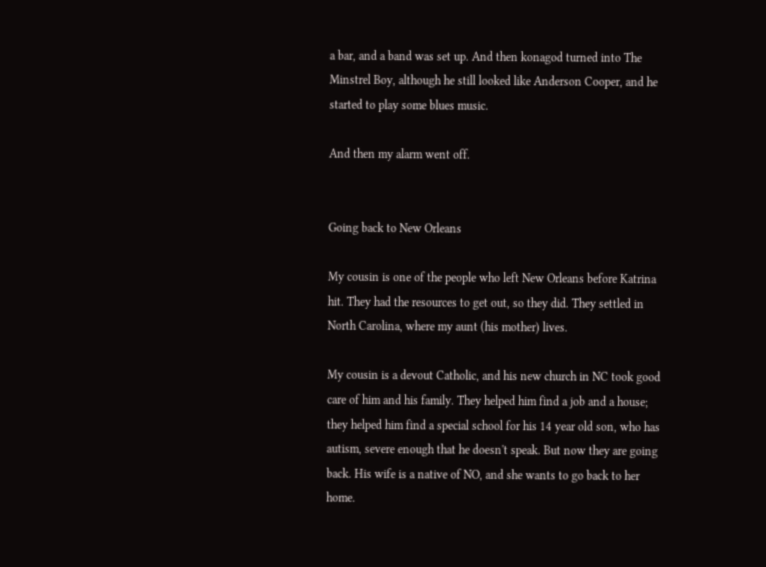a bar, and a band was set up. And then konagod turned into The Minstrel Boy, although he still looked like Anderson Cooper, and he started to play some blues music.

And then my alarm went off.


Going back to New Orleans

My cousin is one of the people who left New Orleans before Katrina hit. They had the resources to get out, so they did. They settled in North Carolina, where my aunt (his mother) lives.

My cousin is a devout Catholic, and his new church in NC took good care of him and his family. They helped him find a job and a house; they helped him find a special school for his 14 year old son, who has autism, severe enough that he doesn't speak. But now they are going back. His wife is a native of NO, and she wants to go back to her home.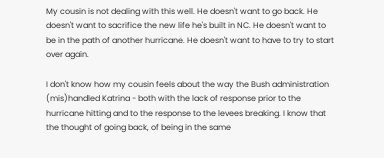My cousin is not dealing with this well. He doesn't want to go back. He doesn't want to sacrifice the new life he's built in NC. He doesn't want to be in the path of another hurricane. He doesn't want to have to try to start over again.

I don't know how my cousin feels about the way the Bush administration (mis)handled Katrina - both with the lack of response prior to the hurricane hitting and to the response to the levees breaking. I know that the thought of going back, of being in the same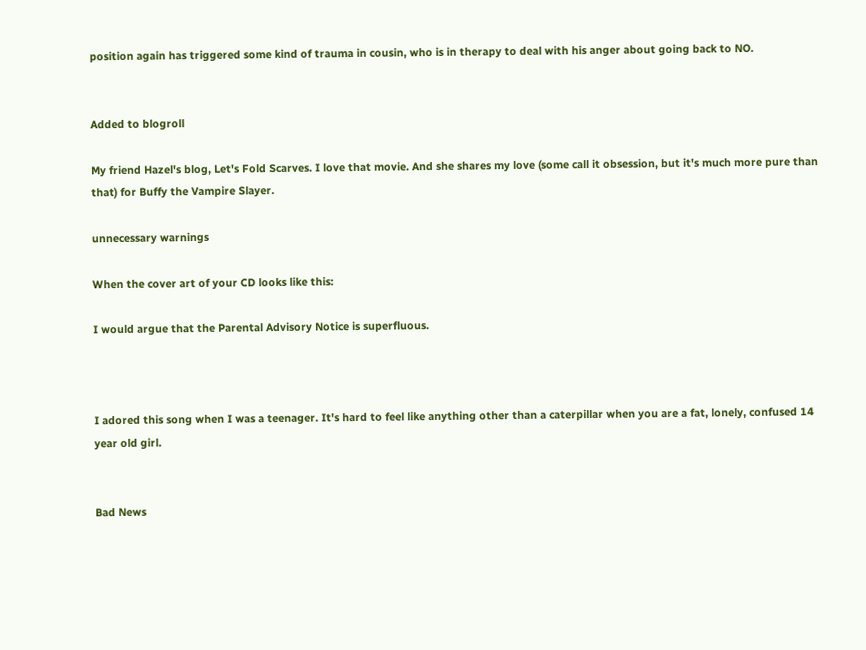position again has triggered some kind of trauma in cousin, who is in therapy to deal with his anger about going back to NO.


Added to blogroll

My friend Hazel's blog, Let's Fold Scarves. I love that movie. And she shares my love (some call it obsession, but it's much more pure than that) for Buffy the Vampire Slayer.

unnecessary warnings

When the cover art of your CD looks like this:

I would argue that the Parental Advisory Notice is superfluous.



I adored this song when I was a teenager. It's hard to feel like anything other than a caterpillar when you are a fat, lonely, confused 14 year old girl.


Bad News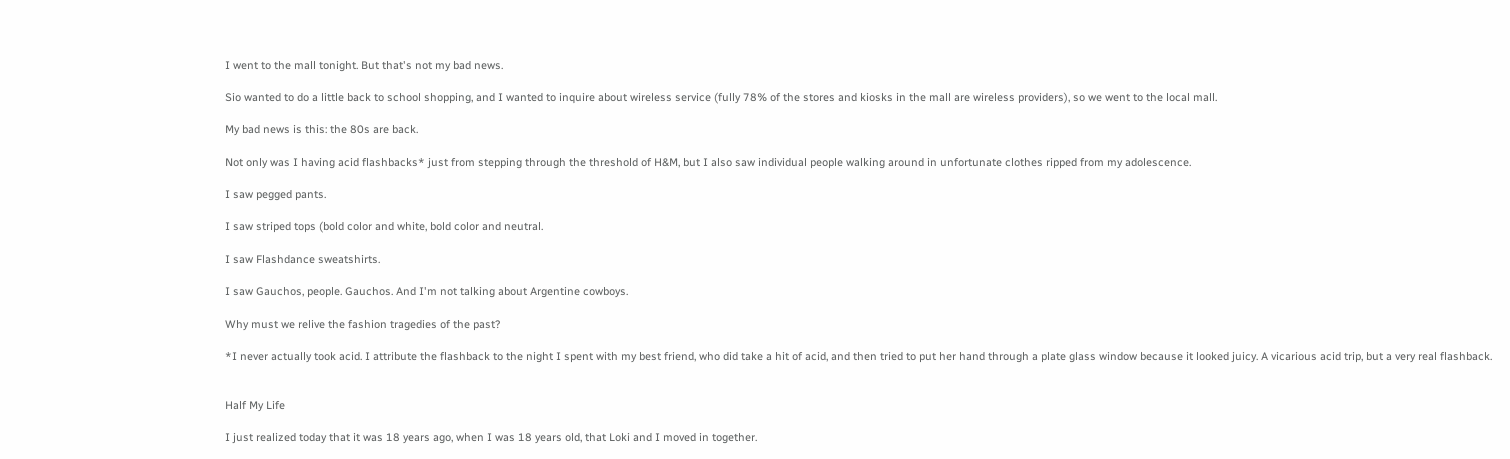I went to the mall tonight. But that's not my bad news.

Sio wanted to do a little back to school shopping, and I wanted to inquire about wireless service (fully 78% of the stores and kiosks in the mall are wireless providers), so we went to the local mall.

My bad news is this: the 80s are back.

Not only was I having acid flashbacks* just from stepping through the threshold of H&M, but I also saw individual people walking around in unfortunate clothes ripped from my adolescence.

I saw pegged pants.

I saw striped tops (bold color and white, bold color and neutral.

I saw Flashdance sweatshirts.

I saw Gauchos, people. Gauchos. And I'm not talking about Argentine cowboys.

Why must we relive the fashion tragedies of the past?

*I never actually took acid. I attribute the flashback to the night I spent with my best friend, who did take a hit of acid, and then tried to put her hand through a plate glass window because it looked juicy. A vicarious acid trip, but a very real flashback.


Half My Life

I just realized today that it was 18 years ago, when I was 18 years old, that Loki and I moved in together.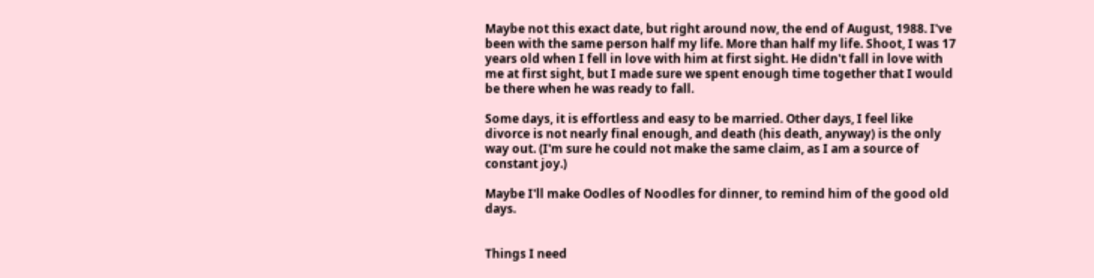Maybe not this exact date, but right around now, the end of August, 1988. I've been with the same person half my life. More than half my life. Shoot, I was 17 years old when I fell in love with him at first sight. He didn't fall in love with me at first sight, but I made sure we spent enough time together that I would be there when he was ready to fall.

Some days, it is effortless and easy to be married. Other days, I feel like divorce is not nearly final enough, and death (his death, anyway) is the only way out. (I'm sure he could not make the same claim, as I am a source of constant joy.)

Maybe I'll make Oodles of Noodles for dinner, to remind him of the good old days.


Things I need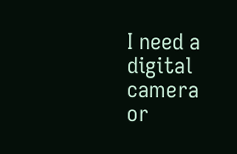I need a digital camera or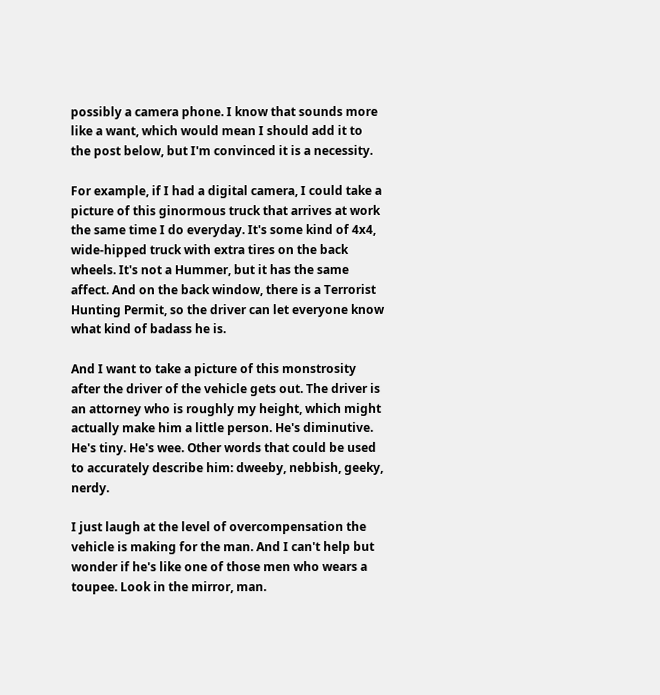possibly a camera phone. I know that sounds more like a want, which would mean I should add it to the post below, but I'm convinced it is a necessity.

For example, if I had a digital camera, I could take a picture of this ginormous truck that arrives at work the same time I do everyday. It's some kind of 4x4, wide-hipped truck with extra tires on the back wheels. It's not a Hummer, but it has the same affect. And on the back window, there is a Terrorist Hunting Permit, so the driver can let everyone know what kind of badass he is.

And I want to take a picture of this monstrosity after the driver of the vehicle gets out. The driver is an attorney who is roughly my height, which might actually make him a little person. He's diminutive. He's tiny. He's wee. Other words that could be used to accurately describe him: dweeby, nebbish, geeky, nerdy.

I just laugh at the level of overcompensation the vehicle is making for the man. And I can't help but wonder if he's like one of those men who wears a toupee. Look in the mirror, man.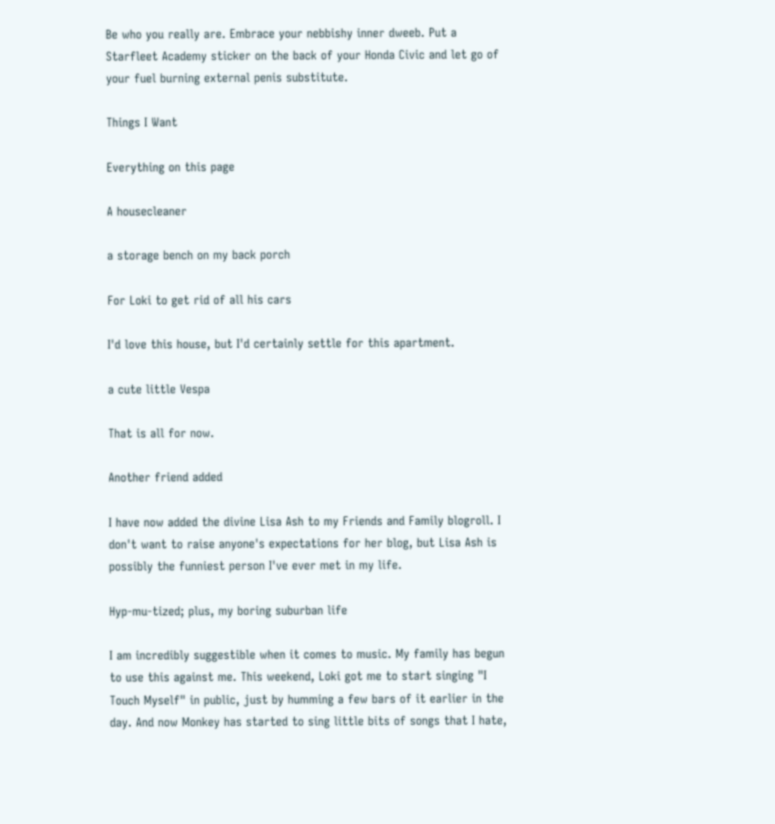Be who you really are. Embrace your nebbishy inner dweeb. Put a Starfleet Academy sticker on the back of your Honda Civic and let go of your fuel burning external penis substitute.

Things I Want

Everything on this page

A housecleaner

a storage bench on my back porch

For Loki to get rid of all his cars

I'd love this house, but I'd certainly settle for this apartment.

a cute little Vespa

That is all for now.

Another friend added

I have now added the divine Lisa Ash to my Friends and Family blogroll. I don't want to raise anyone's expectations for her blog, but Lisa Ash is possibly the funniest person I've ever met in my life.

Hyp-mu-tized; plus, my boring suburban life

I am incredibly suggestible when it comes to music. My family has begun to use this against me. This weekend, Loki got me to start singing "I Touch Myself" in public, just by humming a few bars of it earlier in the day. And now Monkey has started to sing little bits of songs that I hate,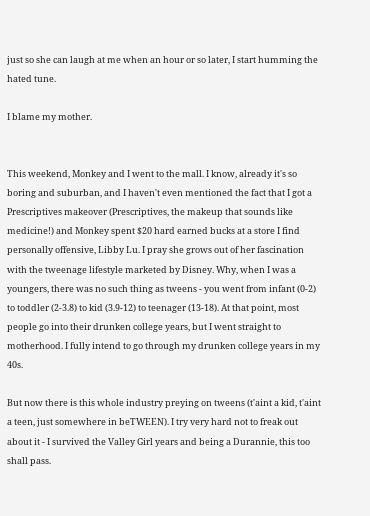just so she can laugh at me when an hour or so later, I start humming the hated tune.

I blame my mother.


This weekend, Monkey and I went to the mall. I know, already it's so boring and suburban, and I haven't even mentioned the fact that I got a Prescriptives makeover (Prescriptives, the makeup that sounds like medicine!) and Monkey spent $20 hard earned bucks at a store I find personally offensive, Libby Lu. I pray she grows out of her fascination with the tweenage lifestyle marketed by Disney. Why, when I was a youngers, there was no such thing as tweens - you went from infant (0-2) to toddler (2-3.8) to kid (3.9-12) to teenager (13-18). At that point, most people go into their drunken college years, but I went straight to motherhood. I fully intend to go through my drunken college years in my 40s.

But now there is this whole industry preying on tweens (t'aint a kid, t'aint a teen, just somewhere in beTWEEN). I try very hard not to freak out about it - I survived the Valley Girl years and being a Durannie, this too shall pass.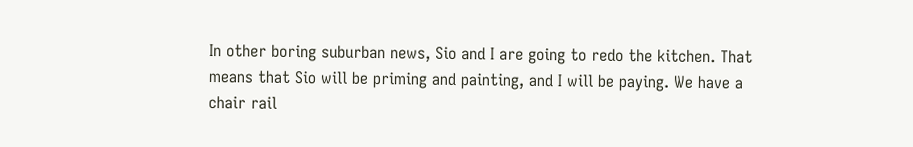In other boring suburban news, Sio and I are going to redo the kitchen. That means that Sio will be priming and painting, and I will be paying. We have a chair rail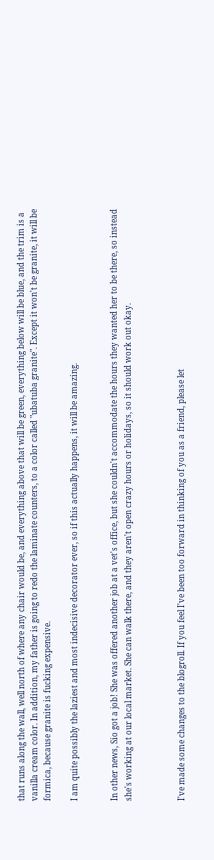that runs along the wall, well north of where any chair would be, and everything above that will be green, everything below will be blue, and the trim is a vanilla cream color. In addition, my father is going to redo the laminate counters, to a color called "ubatuba granite". Except it won't be granite, it will be formica, because granite is fucking expensive.

I am quite possibly the laziest and most indecisive decorator ever, so if this actually happens, it will be amazing.


In other news, Sio got a job! She was offered another job at a vet's office, but she couldn't accommodate the hours they wanted her to be there, so instead she's working at our local market. She can walk there, and they aren't open crazy hours or holidays, so it should work out okay.



I've made some changes to the blogroll. If you feel I've been too forward in thinking of you as a friend, please let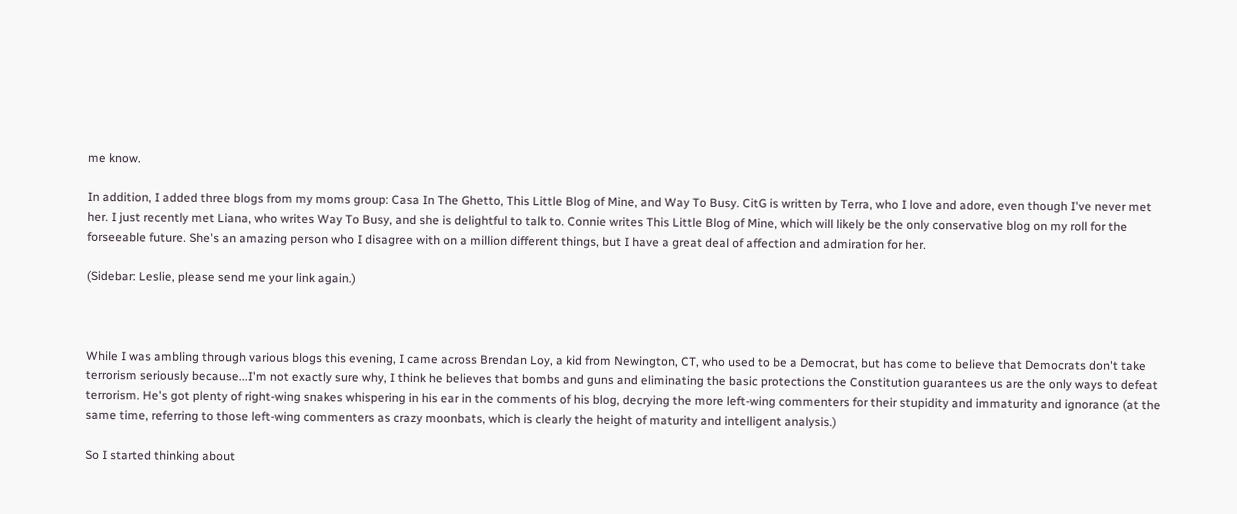me know.

In addition, I added three blogs from my moms group: Casa In The Ghetto, This Little Blog of Mine, and Way To Busy. CitG is written by Terra, who I love and adore, even though I've never met her. I just recently met Liana, who writes Way To Busy, and she is delightful to talk to. Connie writes This Little Blog of Mine, which will likely be the only conservative blog on my roll for the forseeable future. She's an amazing person who I disagree with on a million different things, but I have a great deal of affection and admiration for her.

(Sidebar: Leslie, please send me your link again.)



While I was ambling through various blogs this evening, I came across Brendan Loy, a kid from Newington, CT, who used to be a Democrat, but has come to believe that Democrats don't take terrorism seriously because...I'm not exactly sure why, I think he believes that bombs and guns and eliminating the basic protections the Constitution guarantees us are the only ways to defeat terrorism. He's got plenty of right-wing snakes whispering in his ear in the comments of his blog, decrying the more left-wing commenters for their stupidity and immaturity and ignorance (at the same time, referring to those left-wing commenters as crazy moonbats, which is clearly the height of maturity and intelligent analysis.)

So I started thinking about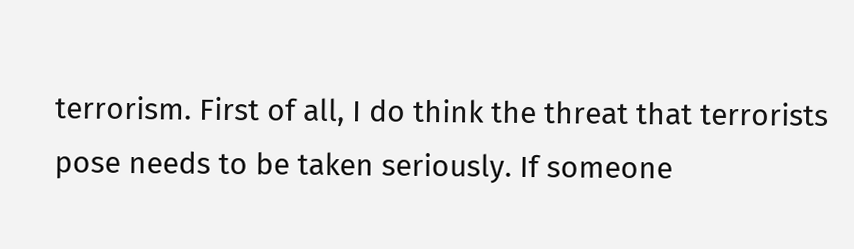terrorism. First of all, I do think the threat that terrorists pose needs to be taken seriously. If someone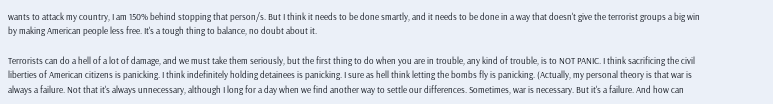wants to attack my country, I am 150% behind stopping that person/s. But I think it needs to be done smartly, and it needs to be done in a way that doesn't give the terrorist groups a big win by making American people less free. It's a tough thing to balance, no doubt about it.

Terrorists can do a hell of a lot of damage, and we must take them seriously, but the first thing to do when you are in trouble, any kind of trouble, is to NOT PANIC. I think sacrificing the civil liberties of American citizens is panicking. I think indefinitely holding detainees is panicking. I sure as hell think letting the bombs fly is panicking. (Actually, my personal theory is that war is always a failure. Not that it's always unnecessary, although I long for a day when we find another way to settle our differences. Sometimes, war is necessary. But it's a failure. And how can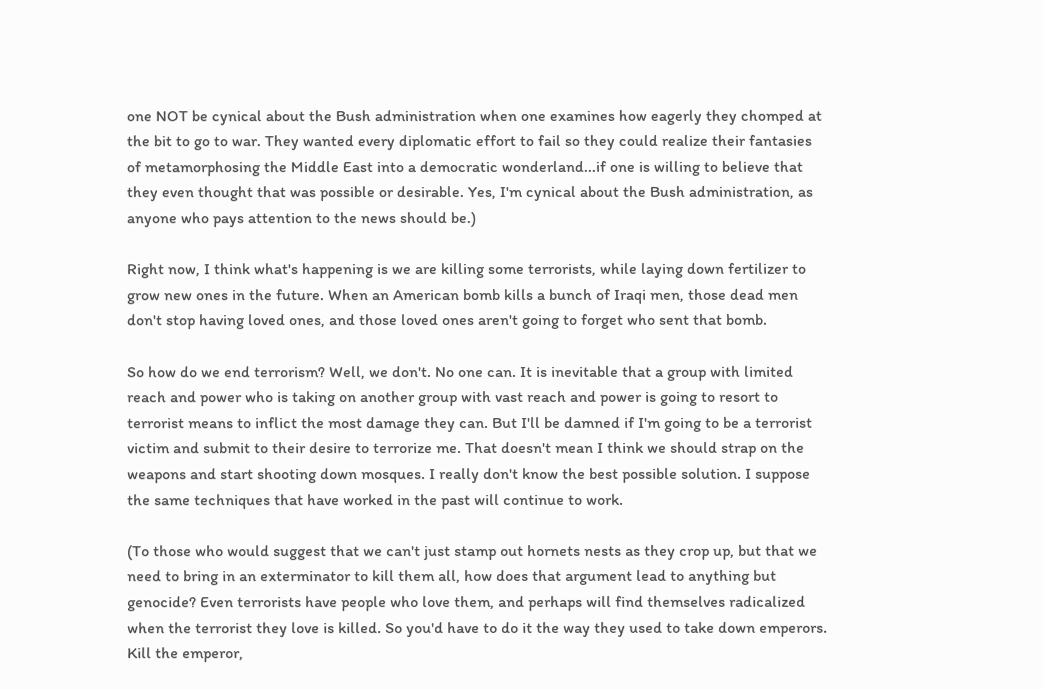one NOT be cynical about the Bush administration when one examines how eagerly they chomped at the bit to go to war. They wanted every diplomatic effort to fail so they could realize their fantasies of metamorphosing the Middle East into a democratic wonderland...if one is willing to believe that they even thought that was possible or desirable. Yes, I'm cynical about the Bush administration, as anyone who pays attention to the news should be.)

Right now, I think what's happening is we are killing some terrorists, while laying down fertilizer to grow new ones in the future. When an American bomb kills a bunch of Iraqi men, those dead men don't stop having loved ones, and those loved ones aren't going to forget who sent that bomb.

So how do we end terrorism? Well, we don't. No one can. It is inevitable that a group with limited reach and power who is taking on another group with vast reach and power is going to resort to terrorist means to inflict the most damage they can. But I'll be damned if I'm going to be a terrorist victim and submit to their desire to terrorize me. That doesn't mean I think we should strap on the weapons and start shooting down mosques. I really don't know the best possible solution. I suppose the same techniques that have worked in the past will continue to work.

(To those who would suggest that we can't just stamp out hornets nests as they crop up, but that we need to bring in an exterminator to kill them all, how does that argument lead to anything but genocide? Even terrorists have people who love them, and perhaps will find themselves radicalized when the terrorist they love is killed. So you'd have to do it the way they used to take down emperors. Kill the emperor,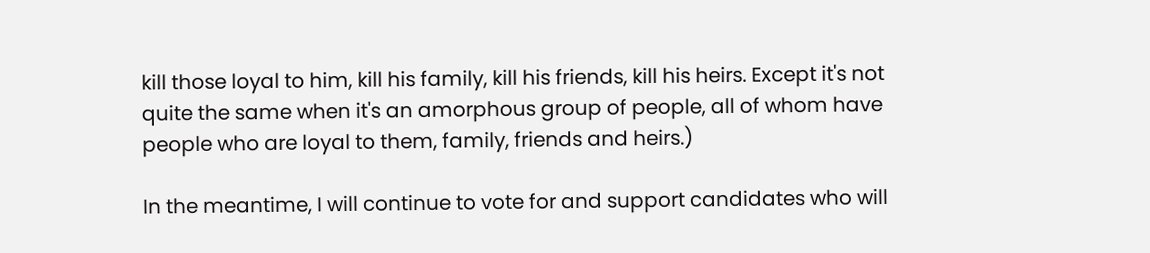kill those loyal to him, kill his family, kill his friends, kill his heirs. Except it's not quite the same when it's an amorphous group of people, all of whom have people who are loyal to them, family, friends and heirs.)

In the meantime, I will continue to vote for and support candidates who will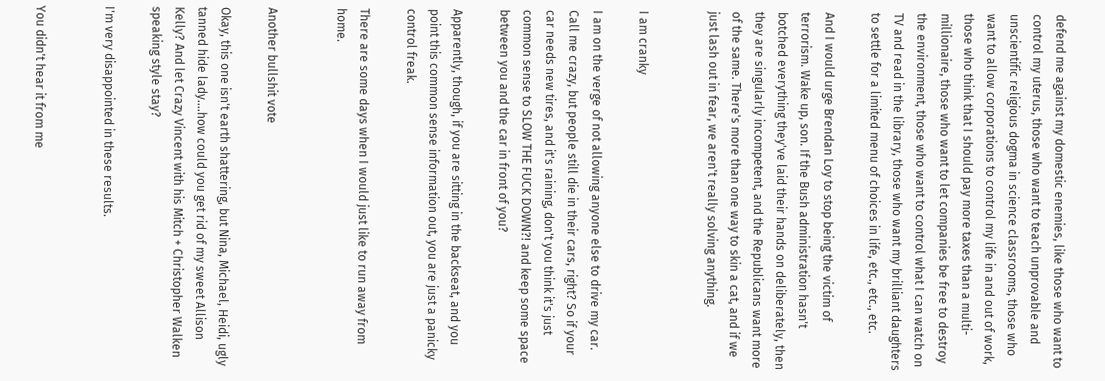defend me against my domestic enemies, like those who want to control my uterus, those who want to teach unprovable and unscientific religious dogma in science classrooms, those who want to allow corporations to control my life in and out of work, those who think that I should pay more taxes than a multi-millionaire, those who want to let companies be free to destroy the environment, those who want to control what I can watch on TV and read in the library, those who want my brilliant daughters to settle for a limited menu of choices in life, etc., etc., etc.

And I would urge Brendan Loy to stop being the victim of terrorism. Wake up, son. If the Bush administration hasn't botched everything they've laid their hands on deliberately, then they are singularly incompetent, and the Republicans want more of the same. There's more than one way to skin a cat, and if we just lash out in fear, we aren't really solving anything.


I am cranky

I am on the verge of not allowing anyone else to drive my car. Call me crazy, but people still die in their cars, right? So if your car needs new tires, and it's raining, don't you think it's just common sense to SLOW THE FUCK DOWN?! and keep some space between you and the car in front of you?

Apparently, though, if you are sitting in the backseat, and you point this common sense information out, you are just a panicky control freak.

There are some days when I would just like to run away from home.


Another bullshit vote

Okay, this one isn't earth shattering, but Nina, Michael, Heidi, ugly tanned hide lady....how could you get rid of my sweet Allison Kelly? And let Crazy Vincent with his Mitch + Christopher Walken speaking style stay?

I'm very disappointed in these results.


You didn't hear it from me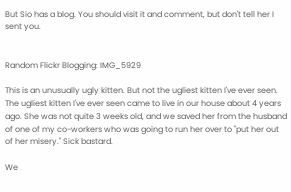But Sio has a blog. You should visit it and comment, but don't tell her I sent you.


Random Flickr Blogging: IMG_5929

This is an unusually ugly kitten. But not the ugliest kitten I've ever seen. The ugliest kitten I've ever seen came to live in our house about 4 years ago. She was not quite 3 weeks old, and we saved her from the husband of one of my co-workers who was going to run her over to "put her out of her misery." Sick bastard.

We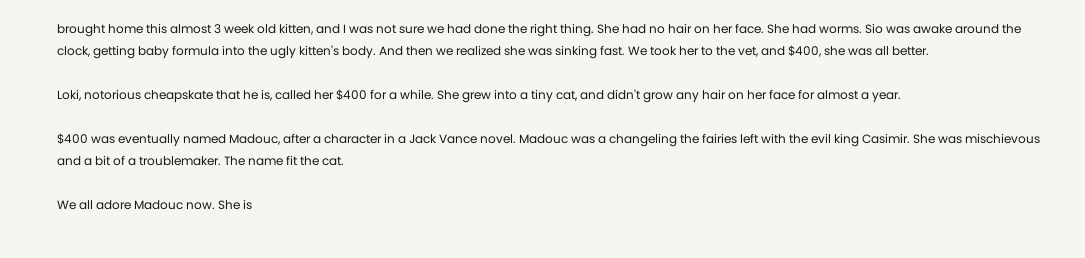brought home this almost 3 week old kitten, and I was not sure we had done the right thing. She had no hair on her face. She had worms. Sio was awake around the clock, getting baby formula into the ugly kitten's body. And then we realized she was sinking fast. We took her to the vet, and $400, she was all better.

Loki, notorious cheapskate that he is, called her $400 for a while. She grew into a tiny cat, and didn't grow any hair on her face for almost a year.

$400 was eventually named Madouc, after a character in a Jack Vance novel. Madouc was a changeling the fairies left with the evil king Casimir. She was mischievous and a bit of a troublemaker. The name fit the cat.

We all adore Madouc now. She is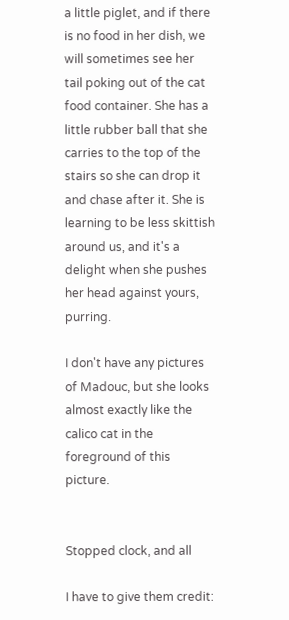a little piglet, and if there is no food in her dish, we will sometimes see her tail poking out of the cat food container. She has a little rubber ball that she carries to the top of the stairs so she can drop it and chase after it. She is learning to be less skittish around us, and it's a delight when she pushes her head against yours, purring.

I don't have any pictures of Madouc, but she looks almost exactly like the calico cat in the foreground of this picture.


Stopped clock, and all

I have to give them credit: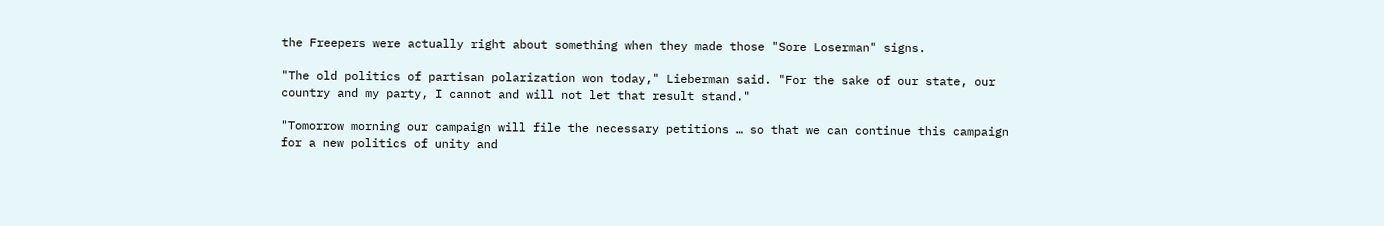the Freepers were actually right about something when they made those "Sore Loserman" signs.

"The old politics of partisan polarization won today," Lieberman said. "For the sake of our state, our country and my party, I cannot and will not let that result stand."

"Tomorrow morning our campaign will file the necessary petitions … so that we can continue this campaign for a new politics of unity and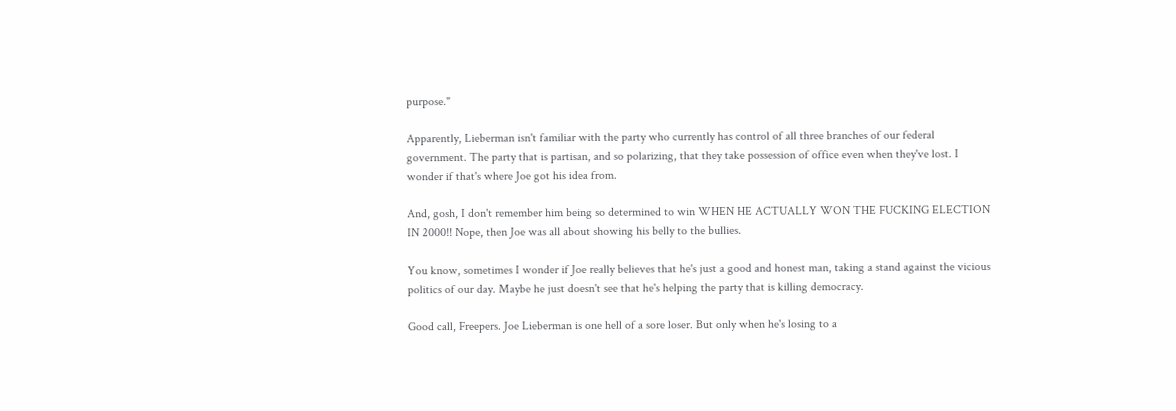purpose."

Apparently, Lieberman isn't familiar with the party who currently has control of all three branches of our federal government. The party that is partisan, and so polarizing, that they take possession of office even when they've lost. I wonder if that's where Joe got his idea from.

And, gosh, I don't remember him being so determined to win WHEN HE ACTUALLY WON THE FUCKING ELECTION IN 2000!! Nope, then Joe was all about showing his belly to the bullies.

You know, sometimes I wonder if Joe really believes that he's just a good and honest man, taking a stand against the vicious politics of our day. Maybe he just doesn't see that he's helping the party that is killing democracy.

Good call, Freepers. Joe Lieberman is one hell of a sore loser. But only when he's losing to a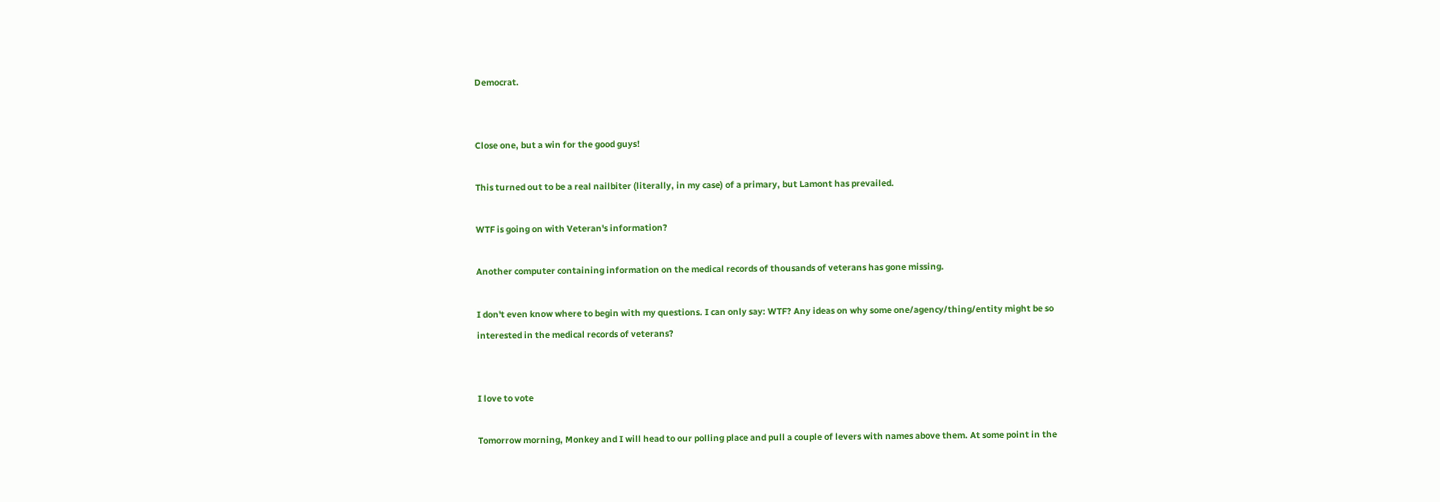Democrat.


Close one, but a win for the good guys!

This turned out to be a real nailbiter (literally, in my case) of a primary, but Lamont has prevailed.

WTF is going on with Veteran's information?

Another computer containing information on the medical records of thousands of veterans has gone missing.

I don't even know where to begin with my questions. I can only say: WTF? Any ideas on why some one/agency/thing/entity might be so interested in the medical records of veterans?


I love to vote

Tomorrow morning, Monkey and I will head to our polling place and pull a couple of levers with names above them. At some point in the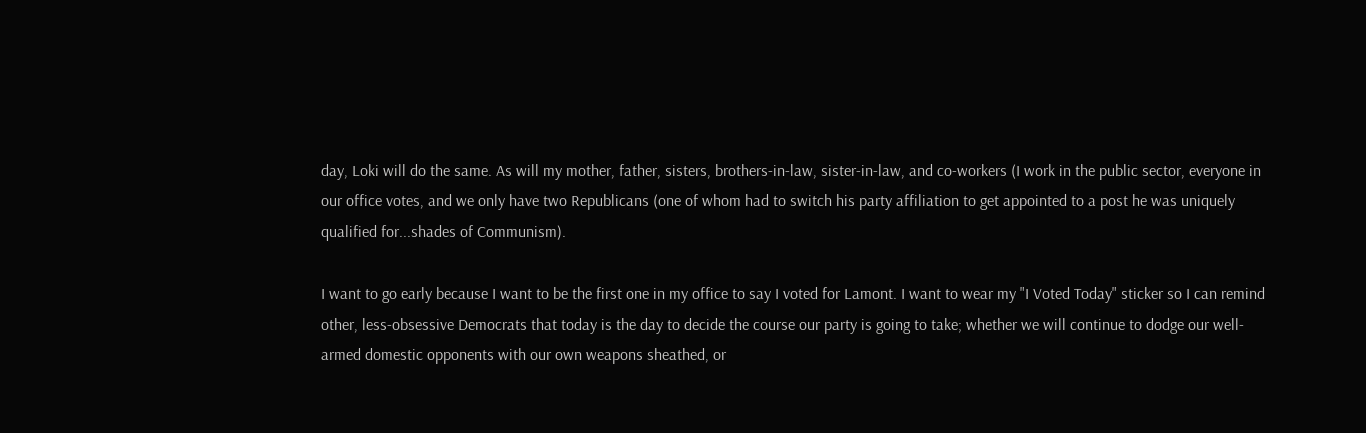day, Loki will do the same. As will my mother, father, sisters, brothers-in-law, sister-in-law, and co-workers (I work in the public sector, everyone in our office votes, and we only have two Republicans (one of whom had to switch his party affiliation to get appointed to a post he was uniquely qualified for...shades of Communism).

I want to go early because I want to be the first one in my office to say I voted for Lamont. I want to wear my "I Voted Today" sticker so I can remind other, less-obsessive Democrats that today is the day to decide the course our party is going to take; whether we will continue to dodge our well-armed domestic opponents with our own weapons sheathed, or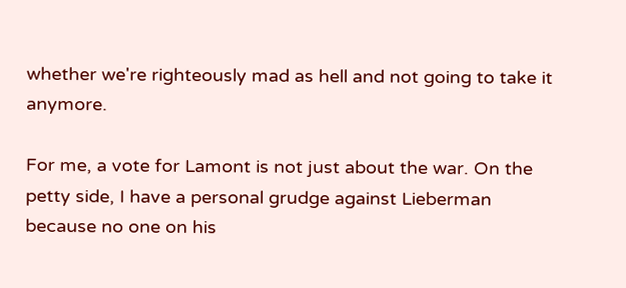whether we're righteously mad as hell and not going to take it anymore.

For me, a vote for Lamont is not just about the war. On the petty side, I have a personal grudge against Lieberman because no one on his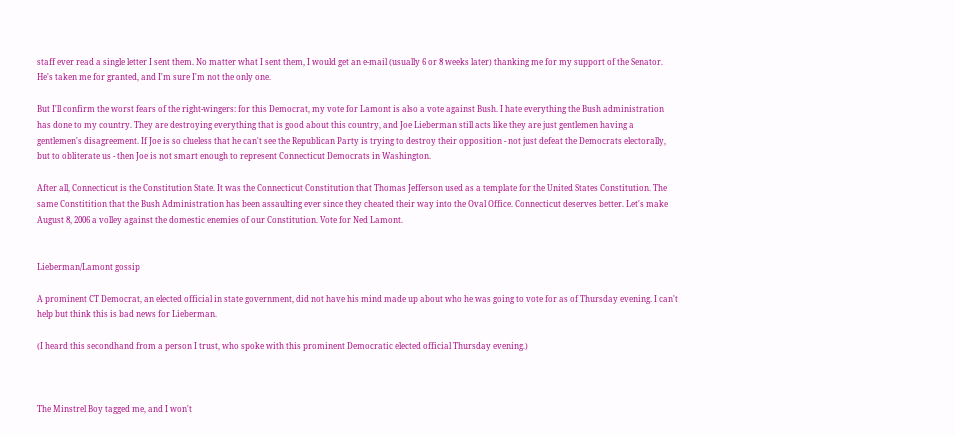staff ever read a single letter I sent them. No matter what I sent them, I would get an e-mail (usually 6 or 8 weeks later) thanking me for my support of the Senator. He's taken me for granted, and I'm sure I'm not the only one.

But I'll confirm the worst fears of the right-wingers: for this Democrat, my vote for Lamont is also a vote against Bush. I hate everything the Bush administration has done to my country. They are destroying everything that is good about this country, and Joe Lieberman still acts like they are just gentlemen having a gentlemen's disagreement. If Joe is so clueless that he can't see the Republican Party is trying to destroy their opposition - not just defeat the Democrats electorally, but to obliterate us - then Joe is not smart enough to represent Connecticut Democrats in Washington.

After all, Connecticut is the Constitution State. It was the Connecticut Constitution that Thomas Jefferson used as a template for the United States Constitution. The same Constitition that the Bush Administration has been assaulting ever since they cheated their way into the Oval Office. Connecticut deserves better. Let's make August 8, 2006 a volley against the domestic enemies of our Constitution. Vote for Ned Lamont.


Lieberman/Lamont gossip

A prominent CT Democrat, an elected official in state government, did not have his mind made up about who he was going to vote for as of Thursday evening. I can't help but think this is bad news for Lieberman.

(I heard this secondhand from a person I trust, who spoke with this prominent Democratic elected official Thursday evening.)



The Minstrel Boy tagged me, and I won't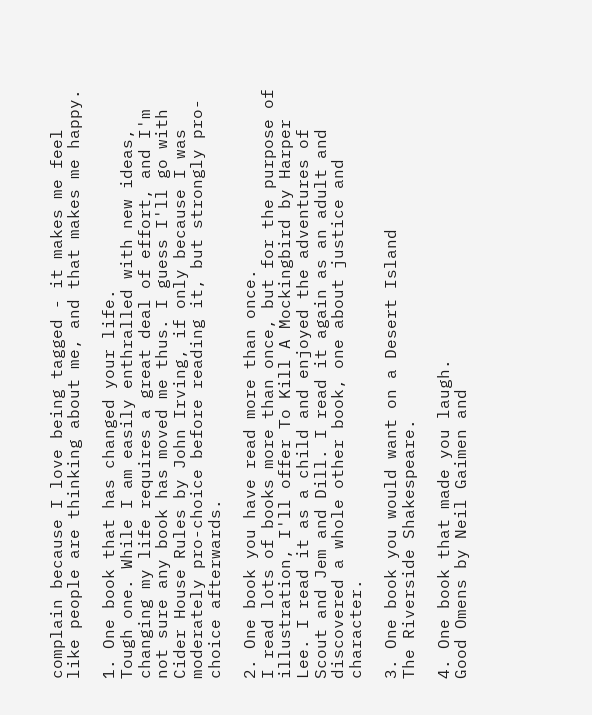complain because I love being tagged - it makes me feel like people are thinking about me, and that makes me happy.

1. One book that has changed your life.
Tough one. While I am easily enthralled with new ideas, changing my life requires a great deal of effort, and I'm not sure any book has moved me thus. I guess I'll go with Cider House Rules by John Irving, if only because I was moderately pro-choice before reading it, but strongly pro-choice afterwards.

2. One book you have read more than once.
I read lots of books more than once, but for the purpose of illustration, I'll offer To Kill A Mockingbird by Harper Lee. I read it as a child and enjoyed the adventures of Scout and Jem and Dill. I read it again as an adult and discovered a whole other book, one about justice and character.

3. One book you would want on a Desert Island
The Riverside Shakespeare.

4. One book that made you laugh.
Good Omens by Neil Gaimen and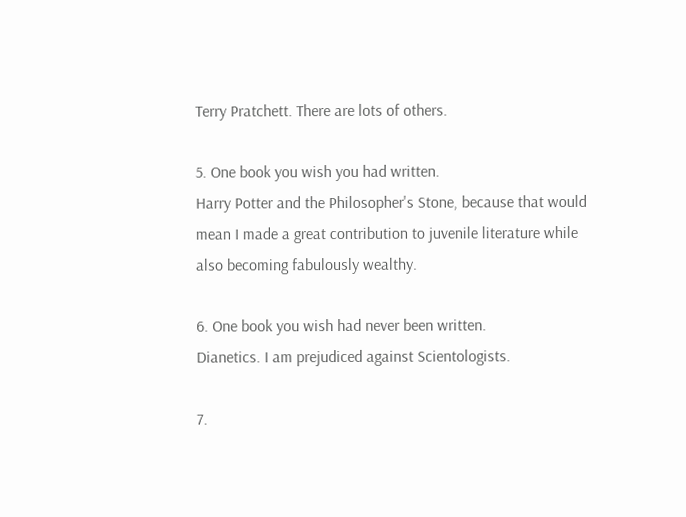Terry Pratchett. There are lots of others.

5. One book you wish you had written.
Harry Potter and the Philosopher's Stone, because that would mean I made a great contribution to juvenile literature while also becoming fabulously wealthy.

6. One book you wish had never been written.
Dianetics. I am prejudiced against Scientologists.

7.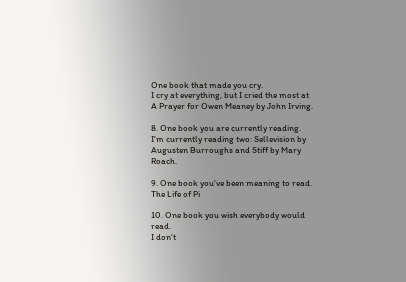One book that made you cry.
I cry at everything, but I cried the most at A Prayer for Owen Meaney by John Irving.

8. One book you are currently reading.
I'm currently reading two: Sellevision by Augusten Burroughs and Stiff by Mary Roach.

9. One book you've been meaning to read.
The Life of Pi

10. One book you wish everybody would read.
I don't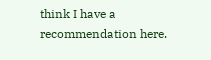think I have a recommendation here.